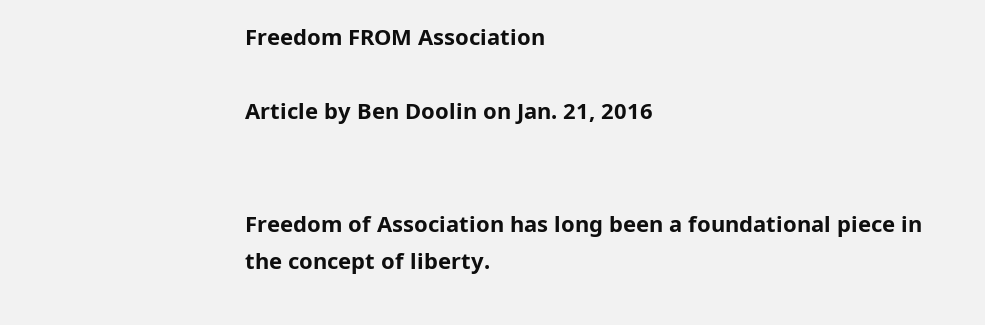Freedom FROM Association

Article by Ben Doolin on Jan. 21, 2016


Freedom of Association has long been a foundational piece in the concept of liberty.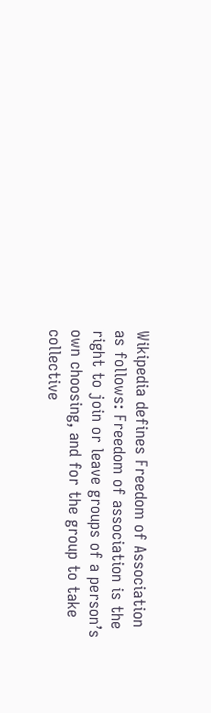Wikipedia defines Freedom of Association as follows: Freedom of association is the right to join or leave groups of a person’s own choosing, and for the group to take collective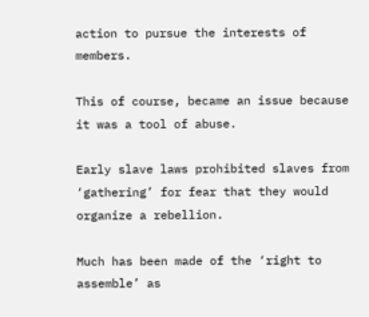action to pursue the interests of members.

This of course, became an issue because it was a tool of abuse.

Early slave laws prohibited slaves from ‘gathering’ for fear that they would organize a rebellion.

Much has been made of the ‘right to assemble’ as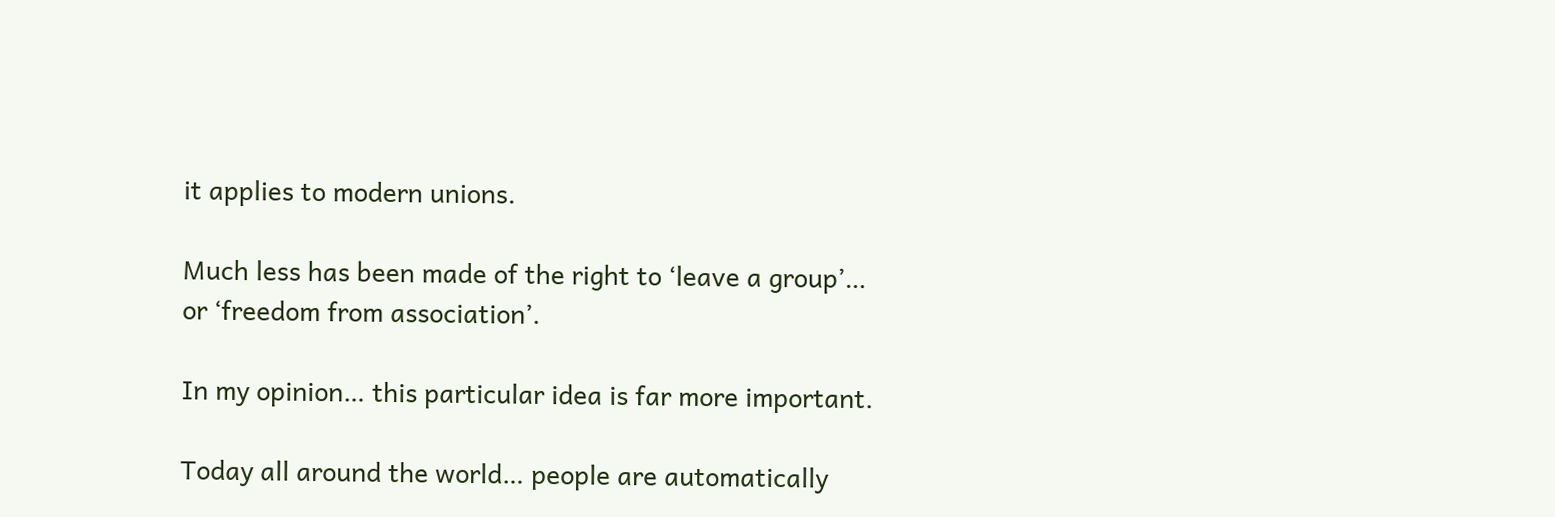it applies to modern unions.

Much less has been made of the right to ‘leave a group’… or ‘freedom from association’.

In my opinion… this particular idea is far more important.

Today all around the world… people are automatically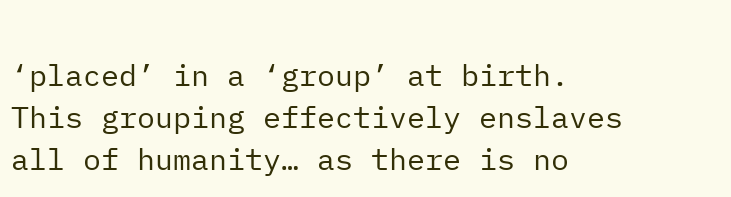‘placed’ in a ‘group’ at birth.  This grouping effectively enslaves all of humanity… as there is no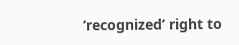‘recognized’ right to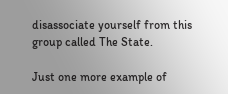disassociate yourself from this group called The State.

Just one more example of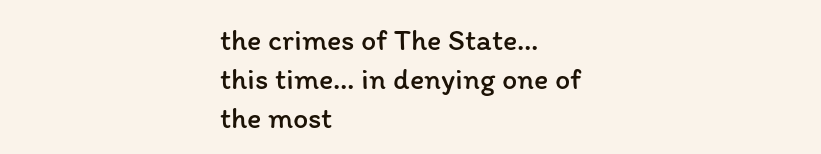the crimes of The State… this time… in denying one of the most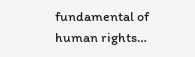fundamental of human rights…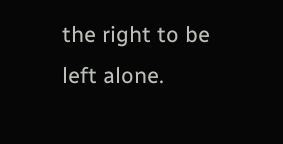the right to be left alone.